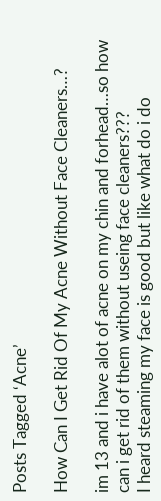Posts Tagged ‘Acne’

How Can I Get Rid Of My Acne Without Face Cleaners…?

im 13 and i have alot of acne on my chin and forhead…so how can i get rid of them without useing face cleaners???
I heard steaming my face is good but like what do i do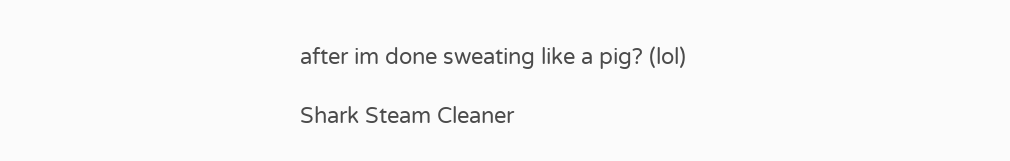after im done sweating like a pig? (lol)

Shark Steam Cleaner